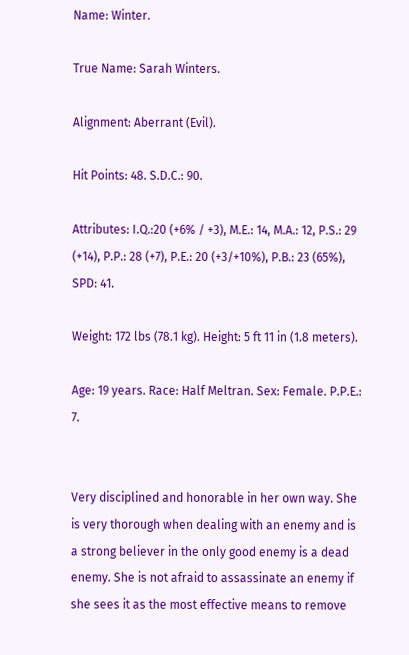Name: Winter.

True Name: Sarah Winters.

Alignment: Aberrant (Evil).

Hit Points: 48. S.D.C.: 90.

Attributes: I.Q.:20 (+6% / +3), M.E.: 14, M.A.: 12, P.S.: 29 (+14), P.P.: 28 (+7), P.E.: 20 (+3/+10%), P.B.: 23 (65%), SPD: 41.

Weight: 172 lbs (78.1 kg). Height: 5 ft 11 in (1.8 meters).

Age: 19 years. Race: Half Meltran. Sex: Female. P.P.E.: 7.


Very disciplined and honorable in her own way. She is very thorough when dealing with an enemy and is a strong believer in the only good enemy is a dead enemy. She is not afraid to assassinate an enemy if she sees it as the most effective means to remove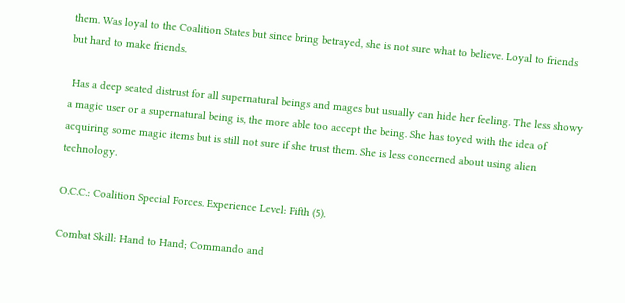them. Was loyal to the Coalition States but since bring betrayed, she is not sure what to believe. Loyal to friends but hard to make friends.

 Has a deep seated distrust for all supernatural beings and mages but usually can hide her feeling. The less showy a magic user or a supernatural being is, the more able too accept the being. She has toyed with the idea of acquiring some magic items but is still not sure if she trust them. She is less concerned about using alien technology.

O.C.C.: Coalition Special Forces. Experience Level: Fifth (5).

Combat Skill: Hand to Hand; Commando and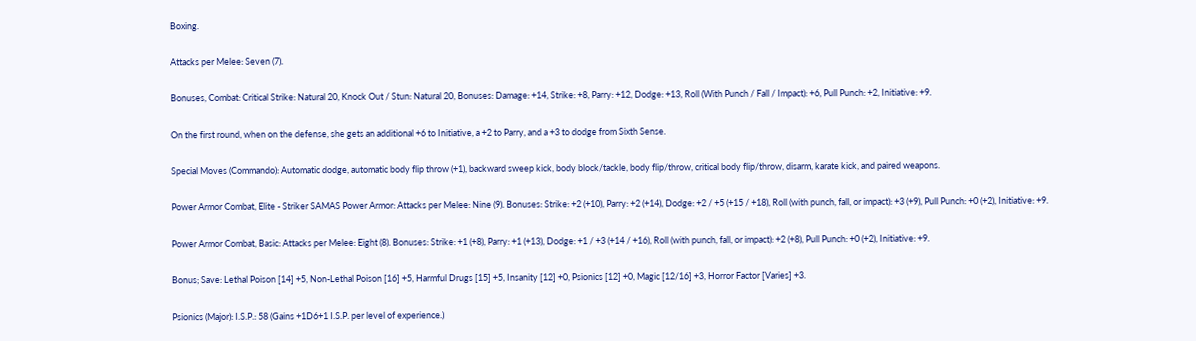Boxing.

Attacks per Melee: Seven (7).

Bonuses, Combat: Critical Strike: Natural 20, Knock Out / Stun: Natural 20, Bonuses: Damage: +14, Strike: +8, Parry: +12, Dodge: +13, Roll (With Punch / Fall / Impact): +6, Pull Punch: +2, Initiative: +9.

On the first round, when on the defense, she gets an additional +6 to Initiative, a +2 to Parry, and a +3 to dodge from Sixth Sense.

Special Moves (Commando): Automatic dodge, automatic body flip throw (+1), backward sweep kick, body block/tackle, body flip/throw, critical body flip/throw, disarm, karate kick, and paired weapons.

Power Armor Combat, Elite - Striker SAMAS Power Armor: Attacks per Melee: Nine (9). Bonuses: Strike: +2 (+10), Parry: +2 (+14), Dodge: +2 / +5 (+15 / +18), Roll (with punch, fall, or impact): +3 (+9), Pull Punch: +0 (+2), Initiative: +9.

Power Armor Combat, Basic: Attacks per Melee: Eight (8). Bonuses: Strike: +1 (+8), Parry: +1 (+13), Dodge: +1 / +3 (+14 / +16), Roll (with punch, fall, or impact): +2 (+8), Pull Punch: +0 (+2), Initiative: +9.

Bonus; Save: Lethal Poison [14] +5, Non-Lethal Poison [16] +5, Harmful Drugs [15] +5, Insanity [12] +0, Psionics [12] +0, Magic [12/16] +3, Horror Factor [Varies] +3.

Psionics (Major): I.S.P.: 58 (Gains +1D6+1 I.S.P. per level of experience.)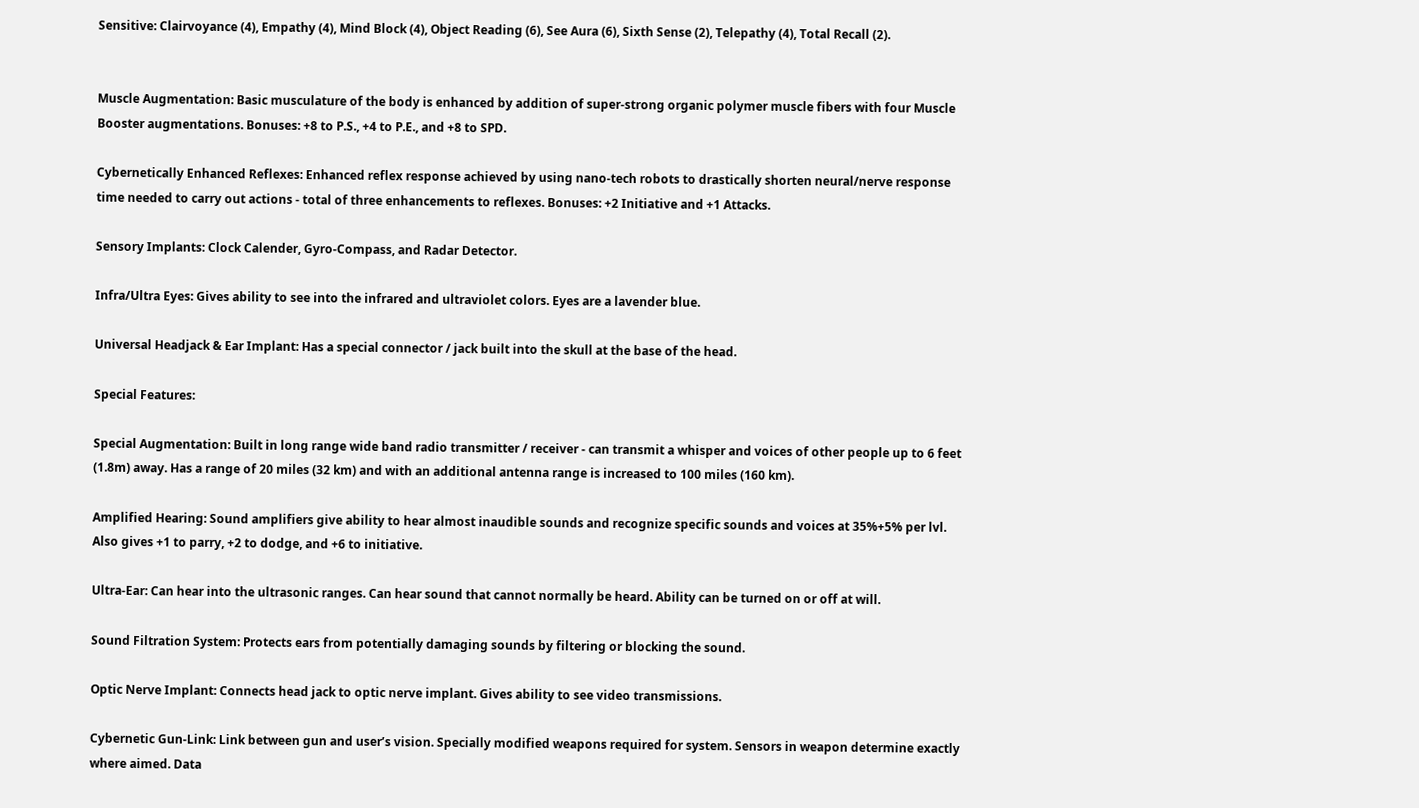Sensitive: Clairvoyance (4), Empathy (4), Mind Block (4), Object Reading (6), See Aura (6), Sixth Sense (2), Telepathy (4), Total Recall (2).


Muscle Augmentation: Basic musculature of the body is enhanced by addition of super-strong organic polymer muscle fibers with four Muscle Booster augmentations. Bonuses: +8 to P.S., +4 to P.E., and +8 to SPD.

Cybernetically Enhanced Reflexes: Enhanced reflex response achieved by using nano-tech robots to drastically shorten neural/nerve response time needed to carry out actions - total of three enhancements to reflexes. Bonuses: +2 Initiative and +1 Attacks.

Sensory Implants: Clock Calender, Gyro-Compass, and Radar Detector.

Infra/Ultra Eyes: Gives ability to see into the infrared and ultraviolet colors. Eyes are a lavender blue.

Universal Headjack & Ear Implant: Has a special connector / jack built into the skull at the base of the head.

Special Features:

Special Augmentation: Built in long range wide band radio transmitter / receiver - can transmit a whisper and voices of other people up to 6 feet (1.8m) away. Has a range of 20 miles (32 km) and with an additional antenna range is increased to 100 miles (160 km).

Amplified Hearing: Sound amplifiers give ability to hear almost inaudible sounds and recognize specific sounds and voices at 35%+5% per lvl. Also gives +1 to parry, +2 to dodge, and +6 to initiative.

Ultra-Ear: Can hear into the ultrasonic ranges. Can hear sound that cannot normally be heard. Ability can be turned on or off at will.

Sound Filtration System: Protects ears from potentially damaging sounds by filtering or blocking the sound.

Optic Nerve Implant: Connects head jack to optic nerve implant. Gives ability to see video transmissions.

Cybernetic Gun-Link: Link between gun and user’s vision. Specially modified weapons required for system. Sensors in weapon determine exactly where aimed. Data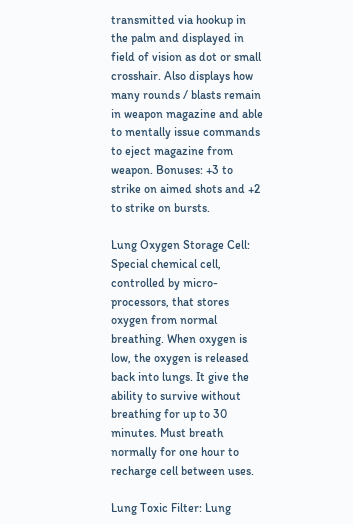transmitted via hookup in the palm and displayed in field of vision as dot or small crosshair. Also displays how many rounds / blasts remain in weapon magazine and able to mentally issue commands to eject magazine from weapon. Bonuses: +3 to strike on aimed shots and +2 to strike on bursts.

Lung Oxygen Storage Cell: Special chemical cell, controlled by micro-processors, that stores oxygen from normal breathing. When oxygen is low, the oxygen is released back into lungs. It give the ability to survive without breathing for up to 30 minutes. Must breath normally for one hour to recharge cell between uses.

Lung Toxic Filter: Lung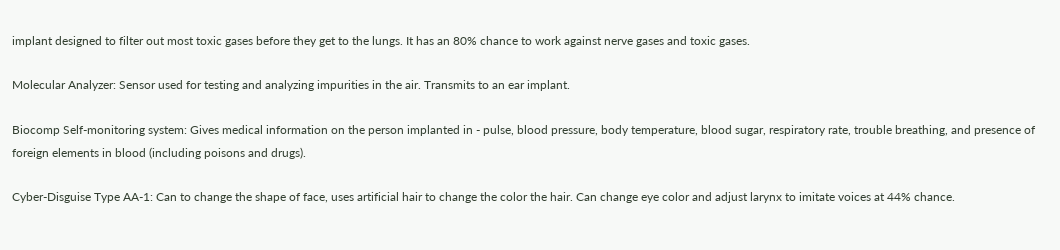implant designed to filter out most toxic gases before they get to the lungs. It has an 80% chance to work against nerve gases and toxic gases.

Molecular Analyzer: Sensor used for testing and analyzing impurities in the air. Transmits to an ear implant.

Biocomp Self-monitoring system: Gives medical information on the person implanted in - pulse, blood pressure, body temperature, blood sugar, respiratory rate, trouble breathing, and presence of foreign elements in blood (including poisons and drugs).

Cyber-Disguise Type AA-1: Can to change the shape of face, uses artificial hair to change the color the hair. Can change eye color and adjust larynx to imitate voices at 44% chance.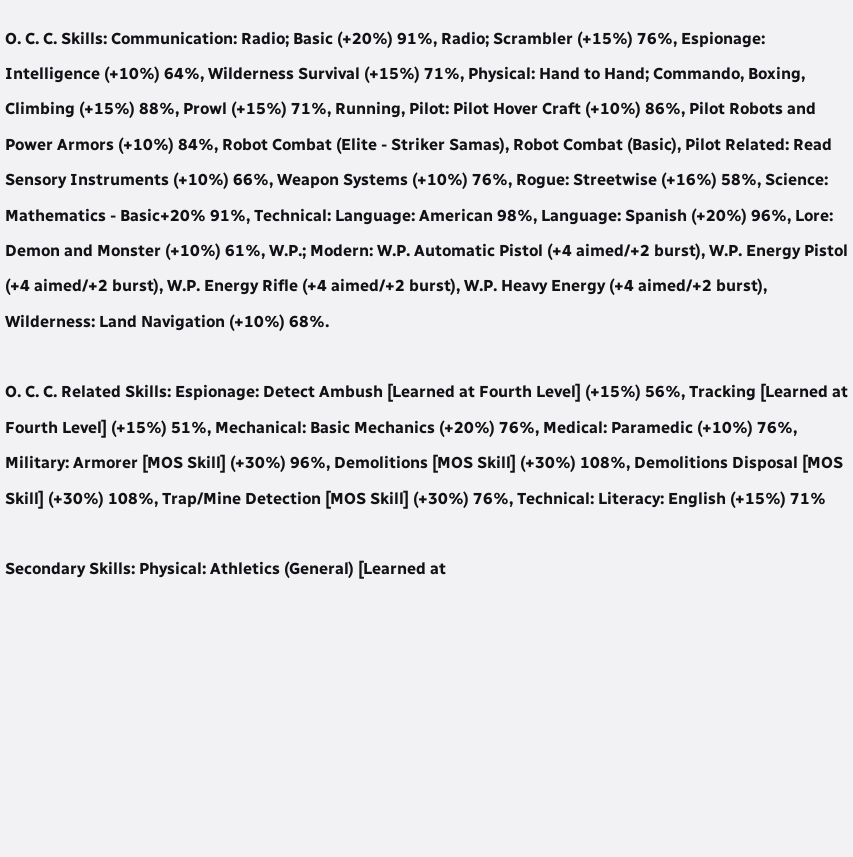O. C. C. Skills: Communication: Radio; Basic (+20%) 91%, Radio; Scrambler (+15%) 76%, Espionage: Intelligence (+10%) 64%, Wilderness Survival (+15%) 71%, Physical: Hand to Hand; Commando, Boxing, Climbing (+15%) 88%, Prowl (+15%) 71%, Running, Pilot: Pilot Hover Craft (+10%) 86%, Pilot Robots and Power Armors (+10%) 84%, Robot Combat (Elite - Striker Samas), Robot Combat (Basic), Pilot Related: Read Sensory Instruments (+10%) 66%, Weapon Systems (+10%) 76%, Rogue: Streetwise (+16%) 58%, Science: Mathematics - Basic+20% 91%, Technical: Language: American 98%, Language: Spanish (+20%) 96%, Lore: Demon and Monster (+10%) 61%, W.P.; Modern: W.P. Automatic Pistol (+4 aimed/+2 burst), W.P. Energy Pistol (+4 aimed/+2 burst), W.P. Energy Rifle (+4 aimed/+2 burst), W.P. Heavy Energy (+4 aimed/+2 burst), Wilderness: Land Navigation (+10%) 68%.

O. C. C. Related Skills: Espionage: Detect Ambush [Learned at Fourth Level] (+15%) 56%, Tracking [Learned at Fourth Level] (+15%) 51%, Mechanical: Basic Mechanics (+20%) 76%, Medical: Paramedic (+10%) 76%, Military: Armorer [MOS Skill] (+30%) 96%, Demolitions [MOS Skill] (+30%) 108%, Demolitions Disposal [MOS Skill] (+30%) 108%, Trap/Mine Detection [MOS Skill] (+30%) 76%, Technical: Literacy: English (+15%) 71%

Secondary Skills: Physical: Athletics (General) [Learned at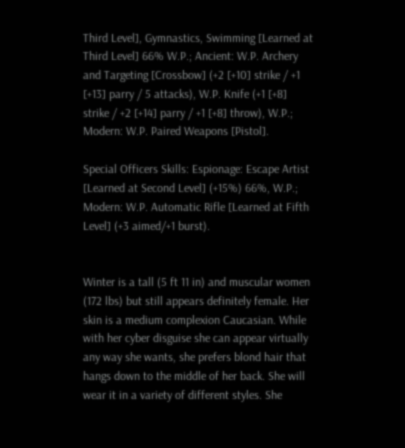Third Level], Gymnastics, Swimming [Learned at Third Level] 66% W.P.; Ancient: W.P. Archery and Targeting [Crossbow] (+2 [+10] strike / +1 [+13] parry / 5 attacks), W.P. Knife (+1 [+8] strike / +2 [+14] parry / +1 [+8] throw), W.P.; Modern: W.P. Paired Weapons [Pistol].

Special Officers Skills: Espionage: Escape Artist [Learned at Second Level] (+15%) 66%, W.P.; Modern: W.P. Automatic Rifle [Learned at Fifth Level] (+3 aimed/+1 burst).


Winter is a tall (5 ft 11 in) and muscular women (172 lbs) but still appears definitely female. Her skin is a medium complexion Caucasian. While with her cyber disguise she can appear virtually any way she wants, she prefers blond hair that hangs down to the middle of her back. She will wear it in a variety of different styles. She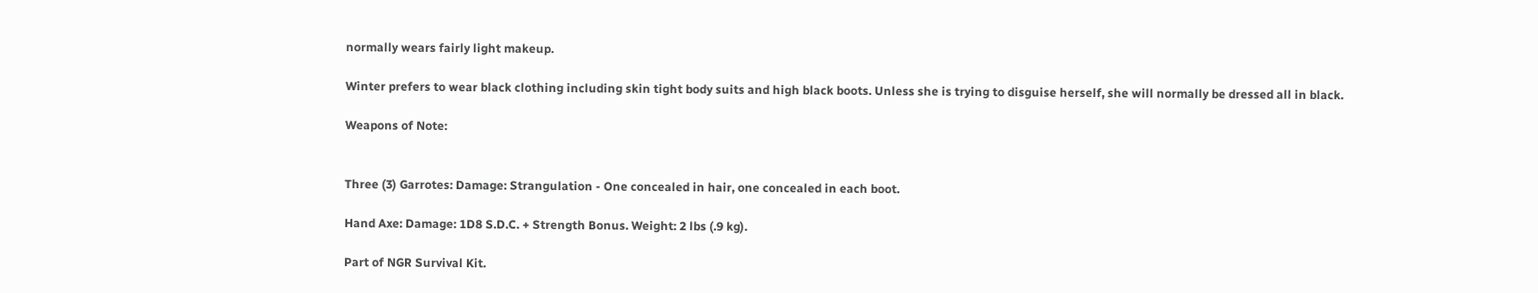normally wears fairly light makeup.

Winter prefers to wear black clothing including skin tight body suits and high black boots. Unless she is trying to disguise herself, she will normally be dressed all in black.

Weapons of Note:


Three (3) Garrotes: Damage: Strangulation - One concealed in hair, one concealed in each boot.

Hand Axe: Damage: 1D8 S.D.C. + Strength Bonus. Weight: 2 lbs (.9 kg).

Part of NGR Survival Kit.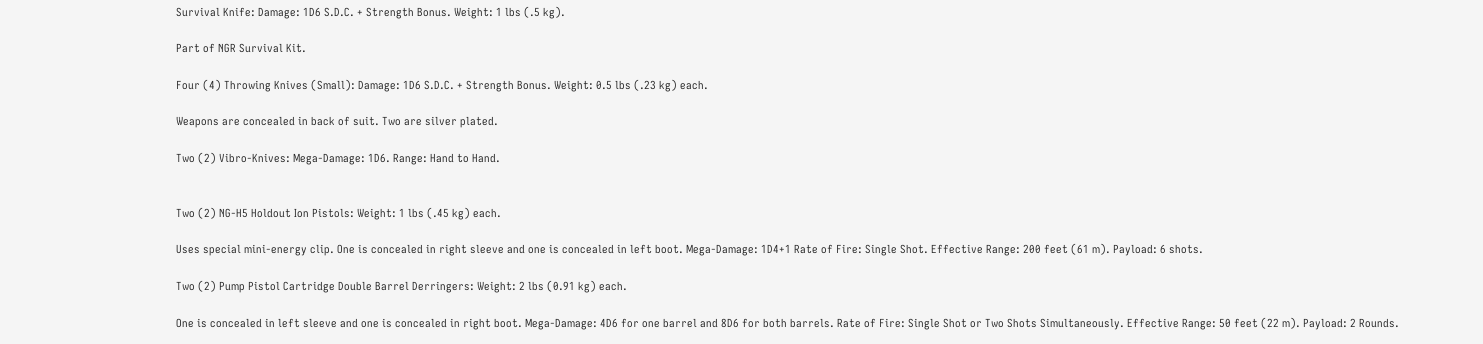Survival Knife: Damage: 1D6 S.D.C. + Strength Bonus. Weight: 1 lbs (.5 kg).

Part of NGR Survival Kit.

Four (4) Throwing Knives (Small): Damage: 1D6 S.D.C. + Strength Bonus. Weight: 0.5 lbs (.23 kg) each.

Weapons are concealed in back of suit. Two are silver plated.

Two (2) Vibro-Knives: Mega-Damage: 1D6. Range: Hand to Hand.


Two (2) NG-H5 Holdout Ion Pistols: Weight: 1 lbs (.45 kg) each.

Uses special mini-energy clip. One is concealed in right sleeve and one is concealed in left boot. Mega-Damage: 1D4+1 Rate of Fire: Single Shot. Effective Range: 200 feet (61 m). Payload: 6 shots.

Two (2) Pump Pistol Cartridge Double Barrel Derringers: Weight: 2 lbs (0.91 kg) each.

One is concealed in left sleeve and one is concealed in right boot. Mega-Damage: 4D6 for one barrel and 8D6 for both barrels. Rate of Fire: Single Shot or Two Shots Simultaneously. Effective Range: 50 feet (22 m). Payload: 2 Rounds.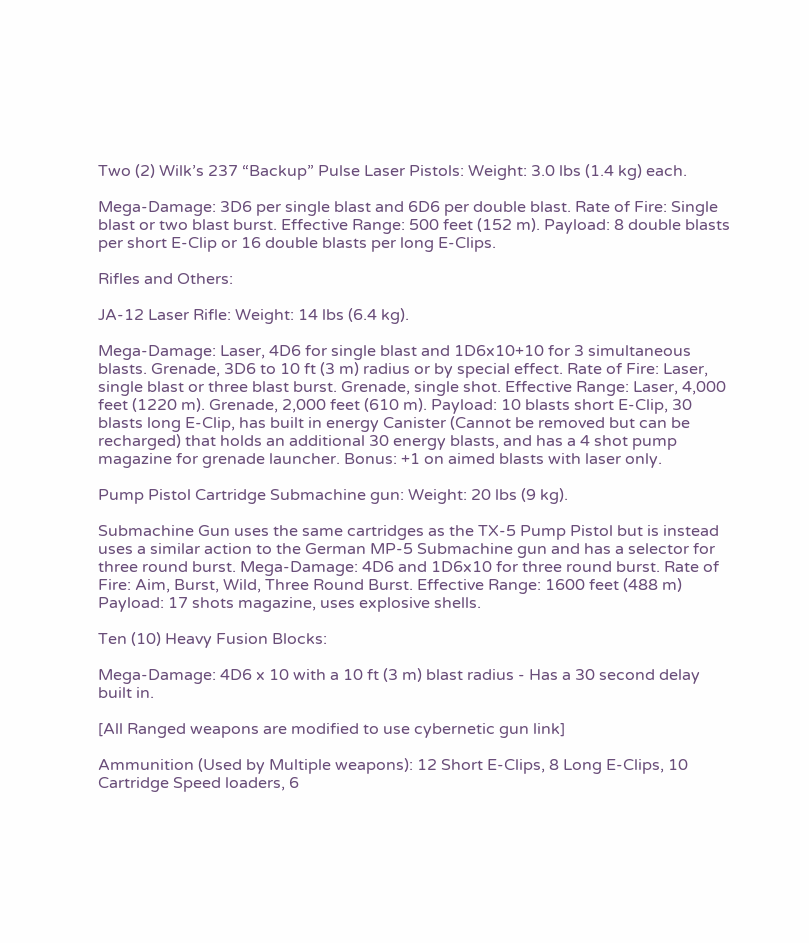Two (2) Wilk’s 237 “Backup” Pulse Laser Pistols: Weight: 3.0 lbs (1.4 kg) each.

Mega-Damage: 3D6 per single blast and 6D6 per double blast. Rate of Fire: Single blast or two blast burst. Effective Range: 500 feet (152 m). Payload: 8 double blasts per short E-Clip or 16 double blasts per long E-Clips.

Rifles and Others:

JA-12 Laser Rifle: Weight: 14 lbs (6.4 kg).

Mega-Damage: Laser, 4D6 for single blast and 1D6x10+10 for 3 simultaneous blasts. Grenade, 3D6 to 10 ft (3 m) radius or by special effect. Rate of Fire: Laser, single blast or three blast burst. Grenade, single shot. Effective Range: Laser, 4,000 feet (1220 m). Grenade, 2,000 feet (610 m). Payload: 10 blasts short E-Clip, 30 blasts long E-Clip, has built in energy Canister (Cannot be removed but can be recharged) that holds an additional 30 energy blasts, and has a 4 shot pump magazine for grenade launcher. Bonus: +1 on aimed blasts with laser only.

Pump Pistol Cartridge Submachine gun: Weight: 20 lbs (9 kg).

Submachine Gun uses the same cartridges as the TX-5 Pump Pistol but is instead uses a similar action to the German MP-5 Submachine gun and has a selector for three round burst. Mega-Damage: 4D6 and 1D6x10 for three round burst. Rate of Fire: Aim, Burst, Wild, Three Round Burst. Effective Range: 1600 feet (488 m) Payload: 17 shots magazine, uses explosive shells.

Ten (10) Heavy Fusion Blocks:

Mega-Damage: 4D6 x 10 with a 10 ft (3 m) blast radius - Has a 30 second delay built in.

[All Ranged weapons are modified to use cybernetic gun link]

Ammunition (Used by Multiple weapons): 12 Short E-Clips, 8 Long E-Clips, 10 Cartridge Speed loaders, 6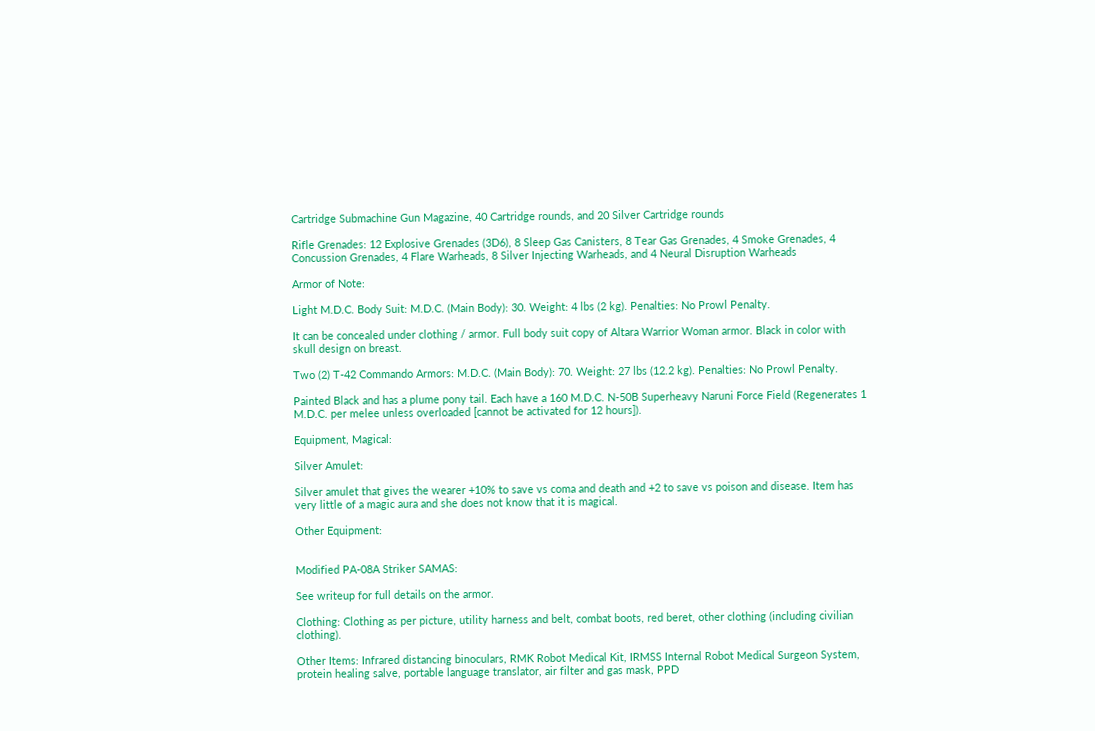Cartridge Submachine Gun Magazine, 40 Cartridge rounds, and 20 Silver Cartridge rounds

Rifle Grenades: 12 Explosive Grenades (3D6), 8 Sleep Gas Canisters, 8 Tear Gas Grenades, 4 Smoke Grenades, 4 Concussion Grenades, 4 Flare Warheads, 8 Silver Injecting Warheads, and 4 Neural Disruption Warheads

Armor of Note:

Light M.D.C. Body Suit: M.D.C. (Main Body): 30. Weight: 4 lbs (2 kg). Penalties: No Prowl Penalty.

It can be concealed under clothing / armor. Full body suit copy of Altara Warrior Woman armor. Black in color with skull design on breast.

Two (2) T-42 Commando Armors: M.D.C. (Main Body): 70. Weight: 27 lbs (12.2 kg). Penalties: No Prowl Penalty.

Painted Black and has a plume pony tail. Each have a 160 M.D.C. N-50B Superheavy Naruni Force Field (Regenerates 1 M.D.C. per melee unless overloaded [cannot be activated for 12 hours]).

Equipment, Magical:

Silver Amulet:

Silver amulet that gives the wearer +10% to save vs coma and death and +2 to save vs poison and disease. Item has very little of a magic aura and she does not know that it is magical.

Other Equipment:


Modified PA-08A Striker SAMAS:

See writeup for full details on the armor.

Clothing: Clothing as per picture, utility harness and belt, combat boots, red beret, other clothing (including civilian clothing).

Other Items: Infrared distancing binoculars, RMK Robot Medical Kit, IRMSS Internal Robot Medical Surgeon System, protein healing salve, portable language translator, air filter and gas mask, PPD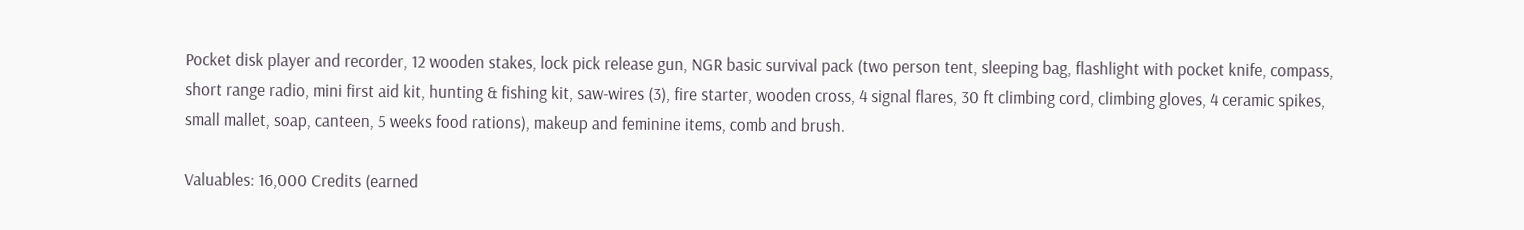Pocket disk player and recorder, 12 wooden stakes, lock pick release gun, NGR basic survival pack (two person tent, sleeping bag, flashlight with pocket knife, compass, short range radio, mini first aid kit, hunting & fishing kit, saw-wires (3), fire starter, wooden cross, 4 signal flares, 30 ft climbing cord, climbing gloves, 4 ceramic spikes, small mallet, soap, canteen, 5 weeks food rations), makeup and feminine items, comb and brush.

Valuables: 16,000 Credits (earned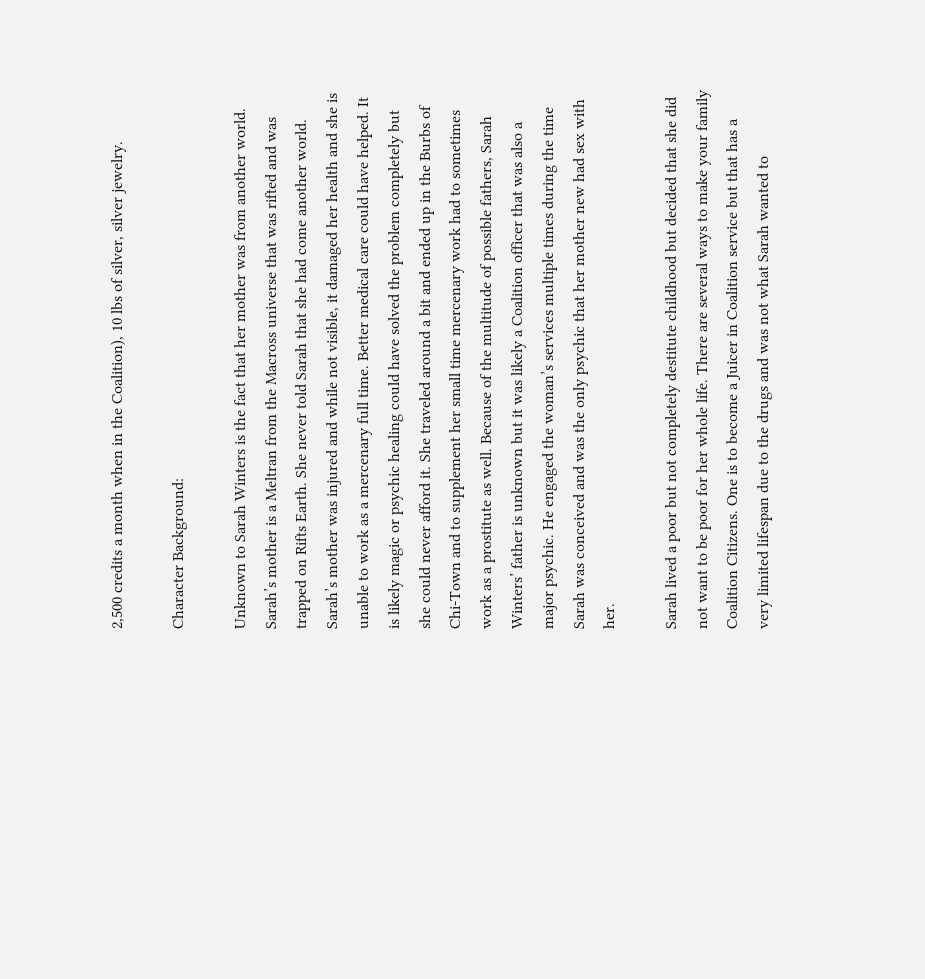2,500 credits a month when in the Coalition), 10 lbs of silver, silver jewelry.

Character Background:

Unknown to Sarah Winters is the fact that her mother was from another world. Sarah’s mother is a Meltran from the Macross universe that was rifted and was trapped on Rifts Earth. She never told Sarah that she had come another world. Sarah’s mother was injured and while not visible, it damaged her health and she is unable to work as a mercenary full time. Better medical care could have helped. It is likely magic or psychic healing could have solved the problem completely but she could never afford it. She traveled around a bit and ended up in the Burbs of Chi-Town and to supplement her small time mercenary work had to sometimes work as a prostitute as well. Because of the multitude of possible fathers, Sarah Winters’ father is unknown but it was likely a Coalition officer that was also a major psychic. He engaged the woman’s services multiple times during the time Sarah was conceived and was the only psychic that her mother new had sex with her.

Sarah lived a poor but not completely destitute childhood but decided that she did not want to be poor for her whole life. There are several ways to make your family Coalition Citizens. One is to become a Juicer in Coalition service but that has a very limited lifespan due to the drugs and was not what Sarah wanted to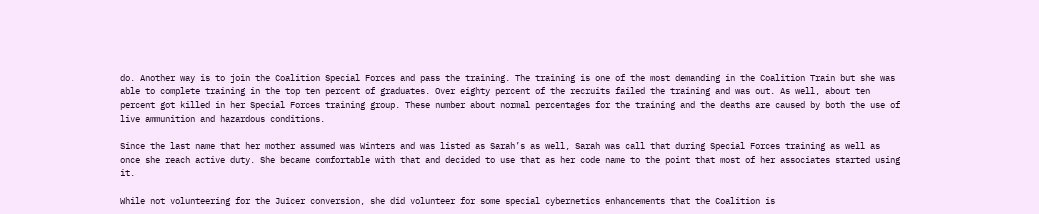do. Another way is to join the Coalition Special Forces and pass the training. The training is one of the most demanding in the Coalition Train but she was able to complete training in the top ten percent of graduates. Over eighty percent of the recruits failed the training and was out. As well, about ten percent got killed in her Special Forces training group. These number about normal percentages for the training and the deaths are caused by both the use of live ammunition and hazardous conditions.

Since the last name that her mother assumed was Winters and was listed as Sarah’s as well, Sarah was call that during Special Forces training as well as once she reach active duty. She became comfortable with that and decided to use that as her code name to the point that most of her associates started using it.

While not volunteering for the Juicer conversion, she did volunteer for some special cybernetics enhancements that the Coalition is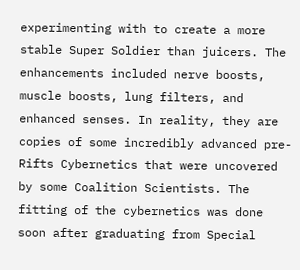experimenting with to create a more stable Super Soldier than juicers. The enhancements included nerve boosts, muscle boosts, lung filters, and enhanced senses. In reality, they are copies of some incredibly advanced pre-Rifts Cybernetics that were uncovered by some Coalition Scientists. The fitting of the cybernetics was done soon after graduating from Special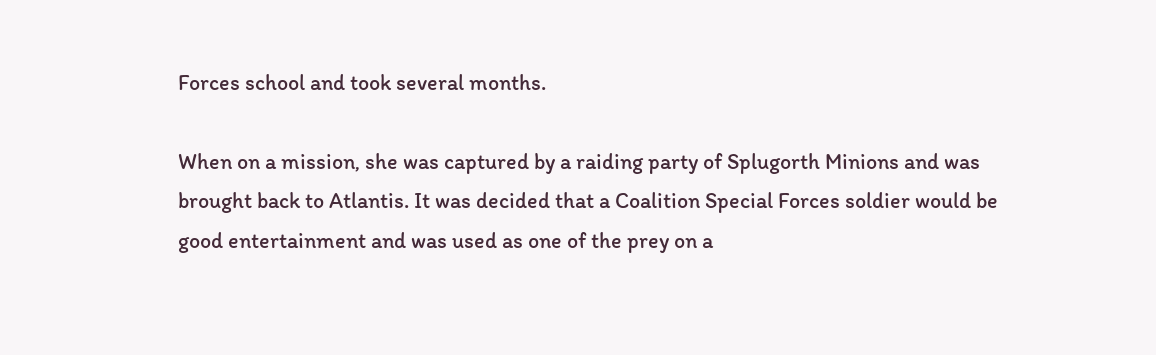Forces school and took several months.

When on a mission, she was captured by a raiding party of Splugorth Minions and was brought back to Atlantis. It was decided that a Coalition Special Forces soldier would be good entertainment and was used as one of the prey on a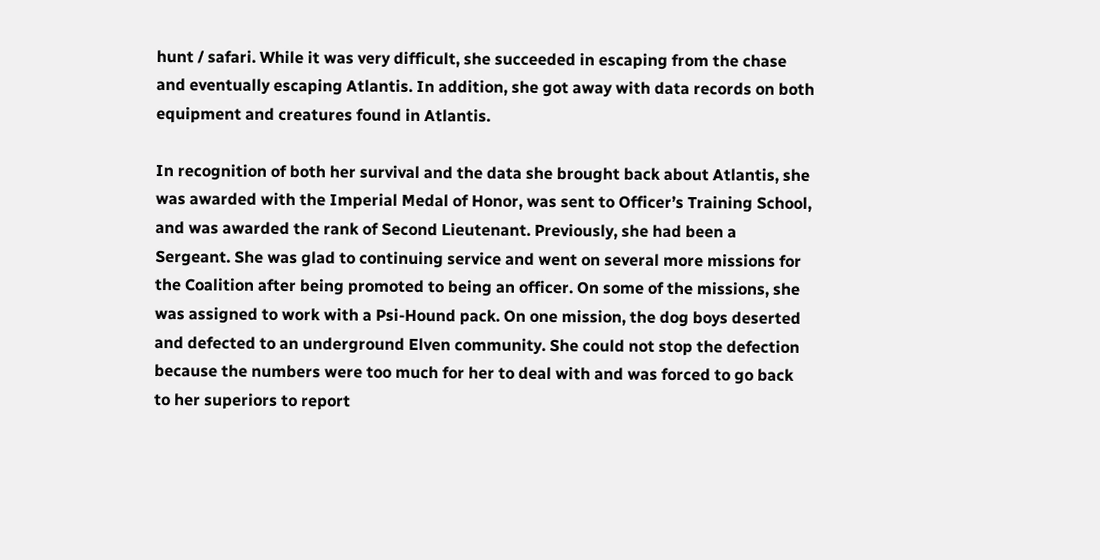hunt / safari. While it was very difficult, she succeeded in escaping from the chase and eventually escaping Atlantis. In addition, she got away with data records on both equipment and creatures found in Atlantis.

In recognition of both her survival and the data she brought back about Atlantis, she was awarded with the Imperial Medal of Honor, was sent to Officer’s Training School, and was awarded the rank of Second Lieutenant. Previously, she had been a Sergeant. She was glad to continuing service and went on several more missions for the Coalition after being promoted to being an officer. On some of the missions, she was assigned to work with a Psi-Hound pack. On one mission, the dog boys deserted and defected to an underground Elven community. She could not stop the defection because the numbers were too much for her to deal with and was forced to go back to her superiors to report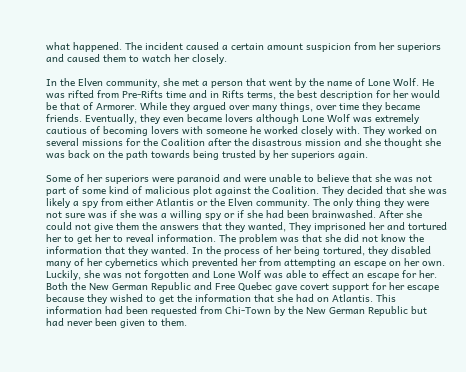what happened. The incident caused a certain amount suspicion from her superiors and caused them to watch her closely.

In the Elven community, she met a person that went by the name of Lone Wolf. He was rifted from Pre-Rifts time and in Rifts terms, the best description for her would be that of Armorer. While they argued over many things, over time they became friends. Eventually, they even became lovers although Lone Wolf was extremely cautious of becoming lovers with someone he worked closely with. They worked on several missions for the Coalition after the disastrous mission and she thought she was back on the path towards being trusted by her superiors again.

Some of her superiors were paranoid and were unable to believe that she was not part of some kind of malicious plot against the Coalition. They decided that she was likely a spy from either Atlantis or the Elven community. The only thing they were not sure was if she was a willing spy or if she had been brainwashed. After she could not give them the answers that they wanted, They imprisoned her and tortured her to get her to reveal information. The problem was that she did not know the information that they wanted. In the process of her being tortured, they disabled many of her cybernetics which prevented her from attempting an escape on her own. Luckily, she was not forgotten and Lone Wolf was able to effect an escape for her. Both the New German Republic and Free Quebec gave covert support for her escape because they wished to get the information that she had on Atlantis. This information had been requested from Chi-Town by the New German Republic but had never been given to them.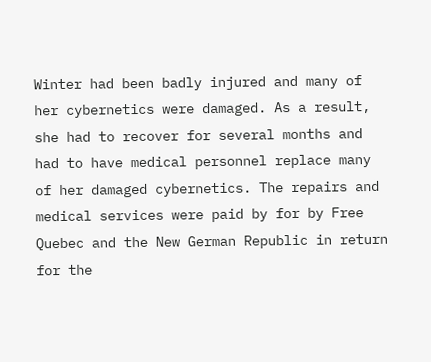Winter had been badly injured and many of her cybernetics were damaged. As a result, she had to recover for several months and had to have medical personnel replace many of her damaged cybernetics. The repairs and medical services were paid by for by Free Quebec and the New German Republic in return for the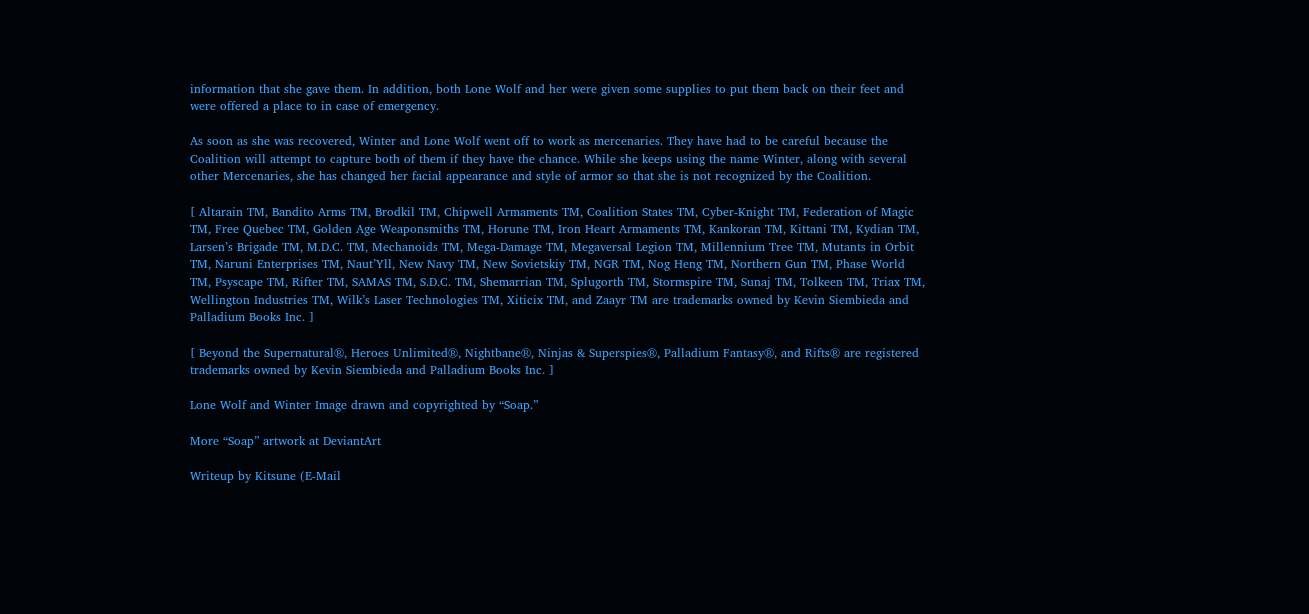information that she gave them. In addition, both Lone Wolf and her were given some supplies to put them back on their feet and were offered a place to in case of emergency.

As soon as she was recovered, Winter and Lone Wolf went off to work as mercenaries. They have had to be careful because the Coalition will attempt to capture both of them if they have the chance. While she keeps using the name Winter, along with several other Mercenaries, she has changed her facial appearance and style of armor so that she is not recognized by the Coalition.

[ Altarain TM, Bandito Arms TM, Brodkil TM, Chipwell Armaments TM, Coalition States TM, Cyber-Knight TM, Federation of Magic TM, Free Quebec TM, Golden Age Weaponsmiths TM, Horune TM, Iron Heart Armaments TM, Kankoran TM, Kittani TM, Kydian TM, Larsen’s Brigade TM, M.D.C. TM, Mechanoids TM, Mega-Damage TM, Megaversal Legion TM, Millennium Tree TM, Mutants in Orbit TM, Naruni Enterprises TM, Naut’Yll, New Navy TM, New Sovietskiy TM, NGR TM, Nog Heng TM, Northern Gun TM, Phase World TM, Psyscape TM, Rifter TM, SAMAS TM, S.D.C. TM, Shemarrian TM, Splugorth TM, Stormspire TM, Sunaj TM, Tolkeen TM, Triax TM, Wellington Industries TM, Wilk’s Laser Technologies TM, Xiticix TM, and Zaayr TM are trademarks owned by Kevin Siembieda and Palladium Books Inc. ]

[ Beyond the Supernatural®, Heroes Unlimited®, Nightbane®, Ninjas & Superspies®, Palladium Fantasy®, and Rifts® are registered trademarks owned by Kevin Siembieda and Palladium Books Inc. ]

Lone Wolf and Winter Image drawn and copyrighted by “Soap.”

More “Soap” artwork at DeviantArt

Writeup by Kitsune (E-Mail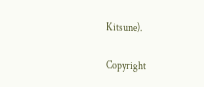Kitsune).

Copyright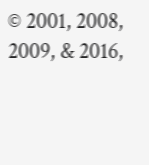© 2001, 2008, 2009, & 2016,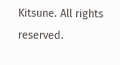Kitsune. All rights reserved.